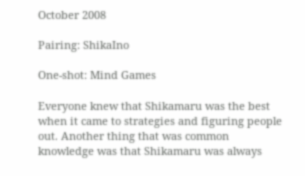October 2008

Pairing: ShikaIno

One-shot: Mind Games

Everyone knew that Shikamaru was the best when it came to strategies and figuring people out. Another thing that was common knowledge was that Shikamaru was always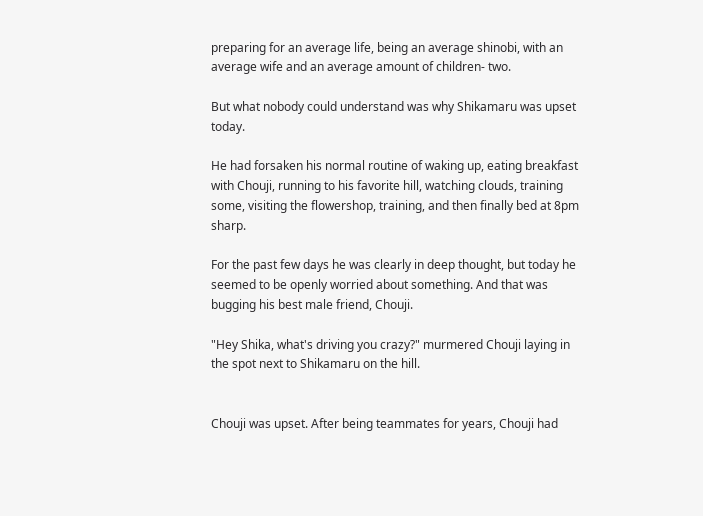preparing for an average life, being an average shinobi, with an average wife and an average amount of children- two.

But what nobody could understand was why Shikamaru was upset today.

He had forsaken his normal routine of waking up, eating breakfast with Chouji, running to his favorite hill, watching clouds, training some, visiting the flowershop, training, and then finally bed at 8pm sharp.

For the past few days he was clearly in deep thought, but today he seemed to be openly worried about something. And that was bugging his best male friend, Chouji.

"Hey Shika, what's driving you crazy?" murmered Chouji laying in the spot next to Shikamaru on the hill.


Chouji was upset. After being teammates for years, Chouji had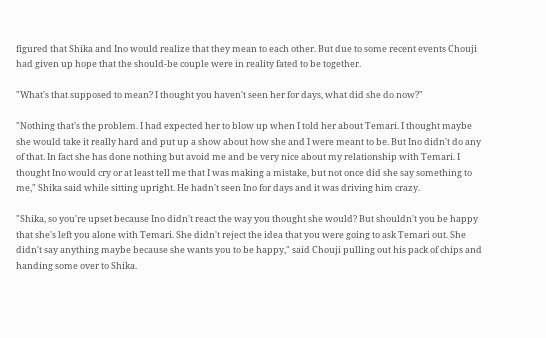figured that Shika and Ino would realize that they mean to each other. But due to some recent events Chouji had given up hope that the should-be couple were in reality fated to be together.

"What's that supposed to mean? I thought you haven't seen her for days, what did she do now?"

"Nothing that's the problem. I had expected her to blow up when I told her about Temari. I thought maybe she would take it really hard and put up a show about how she and I were meant to be. But Ino didn't do any of that. In fact she has done nothing but avoid me and be very nice about my relationship with Temari. I thought Ino would cry or at least tell me that I was making a mistake, but not once did she say something to me," Shika said while sitting upright. He hadn't seen Ino for days and it was driving him crazy.

"Shika, so you're upset because Ino didn't react the way you thought she would? But shouldn't you be happy that she's left you alone with Temari. She didn't reject the idea that you were going to ask Temari out. She didn't say anything maybe because she wants you to be happy," said Chouji pulling out his pack of chips and handing some over to Shika.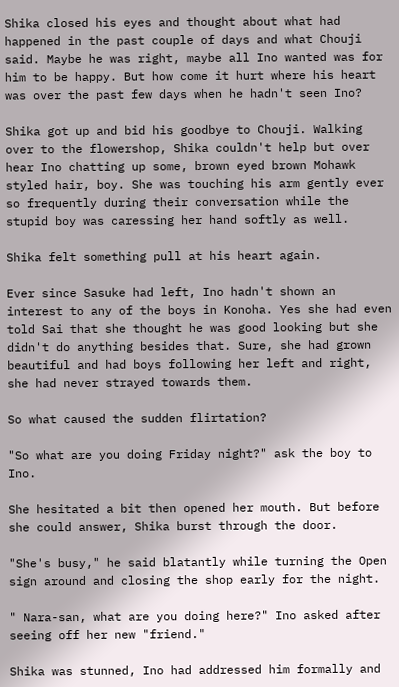Shika closed his eyes and thought about what had happened in the past couple of days and what Chouji said. Maybe he was right, maybe all Ino wanted was for him to be happy. But how come it hurt where his heart was over the past few days when he hadn't seen Ino?

Shika got up and bid his goodbye to Chouji. Walking over to the flowershop, Shika couldn't help but over hear Ino chatting up some, brown eyed brown Mohawk styled hair, boy. She was touching his arm gently ever so frequently during their conversation while the stupid boy was caressing her hand softly as well.

Shika felt something pull at his heart again.

Ever since Sasuke had left, Ino hadn't shown an interest to any of the boys in Konoha. Yes she had even told Sai that she thought he was good looking but she didn't do anything besides that. Sure, she had grown beautiful and had boys following her left and right, she had never strayed towards them.

So what caused the sudden flirtation?

"So what are you doing Friday night?" ask the boy to Ino.

She hesitated a bit then opened her mouth. But before she could answer, Shika burst through the door.

"She's busy," he said blatantly while turning the Open sign around and closing the shop early for the night.

" Nara-san, what are you doing here?" Ino asked after seeing off her new "friend."

Shika was stunned, Ino had addressed him formally and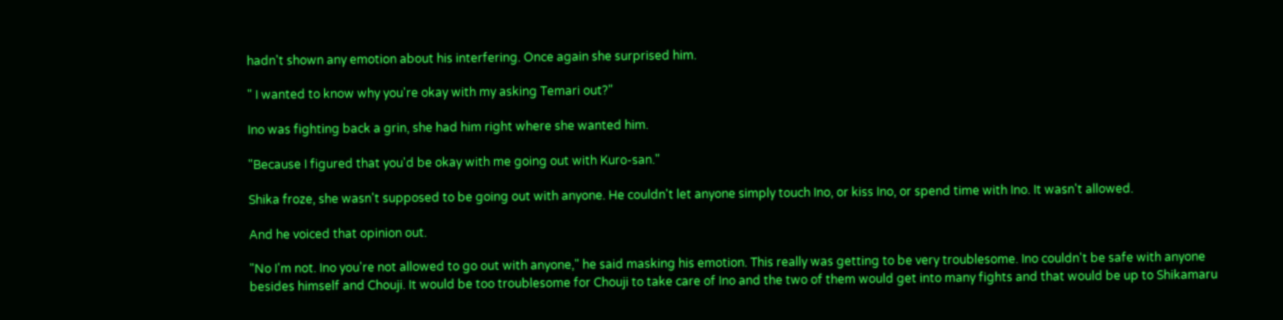hadn't shown any emotion about his interfering. Once again she surprised him.

" I wanted to know why you're okay with my asking Temari out?"

Ino was fighting back a grin, she had him right where she wanted him.

"Because I figured that you'd be okay with me going out with Kuro-san."

Shika froze, she wasn't supposed to be going out with anyone. He couldn't let anyone simply touch Ino, or kiss Ino, or spend time with Ino. It wasn't allowed.

And he voiced that opinion out.

"No I'm not. Ino you're not allowed to go out with anyone," he said masking his emotion. This really was getting to be very troublesome. Ino couldn't be safe with anyone besides himself and Chouji. It would be too troublesome for Chouji to take care of Ino and the two of them would get into many fights and that would be up to Shikamaru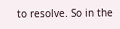to resolve. So in the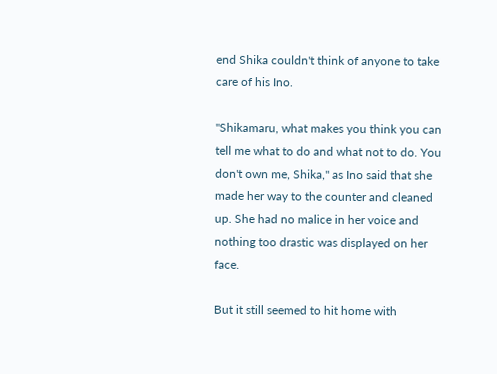end Shika couldn't think of anyone to take care of his Ino.

"Shikamaru, what makes you think you can tell me what to do and what not to do. You don't own me, Shika," as Ino said that she made her way to the counter and cleaned up. She had no malice in her voice and nothing too drastic was displayed on her face.

But it still seemed to hit home with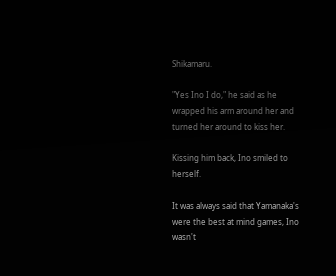Shikamaru.

"Yes Ino I do," he said as he wrapped his arm around her and turned her around to kiss her.

Kissing him back, Ino smiled to herself.

It was always said that Yamanaka's were the best at mind games, Ino wasn't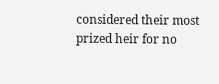considered their most prized heir for no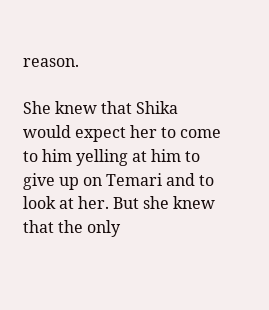reason.

She knew that Shika would expect her to come to him yelling at him to give up on Temari and to look at her. But she knew that the only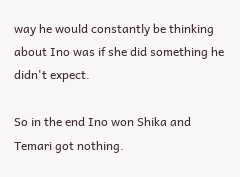way he would constantly be thinking about Ino was if she did something he didn't expect.

So in the end Ino won Shika and Temari got nothing.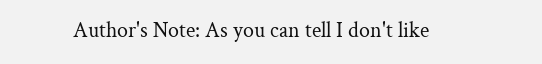Author's Note: As you can tell I don't like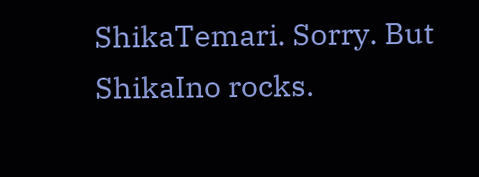ShikaTemari. Sorry. But ShikaIno rocks.